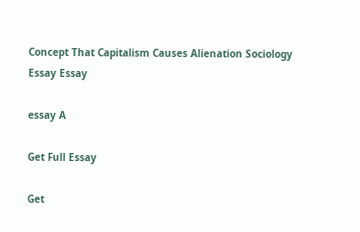Concept That Capitalism Causes Alienation Sociology Essay Essay

essay A

Get Full Essay

Get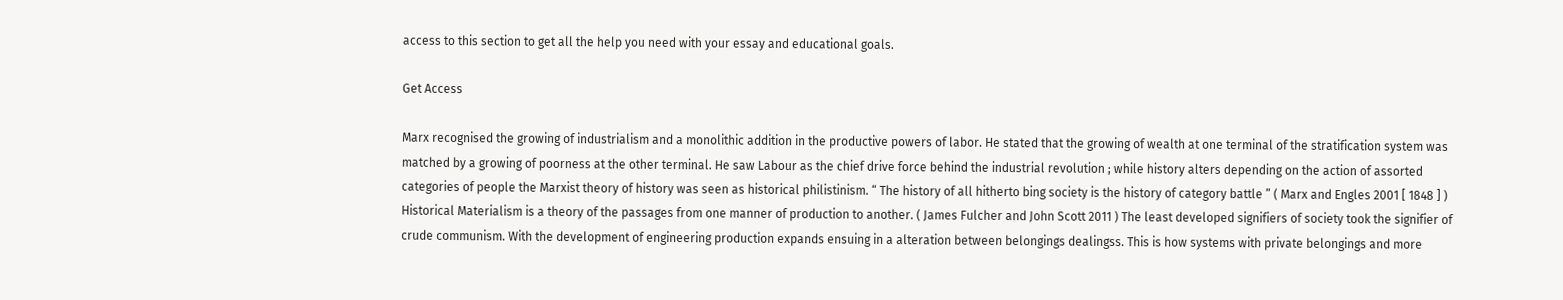access to this section to get all the help you need with your essay and educational goals.

Get Access

Marx recognised the growing of industrialism and a monolithic addition in the productive powers of labor. He stated that the growing of wealth at one terminal of the stratification system was matched by a growing of poorness at the other terminal. He saw Labour as the chief drive force behind the industrial revolution ; while history alters depending on the action of assorted categories of people the Marxist theory of history was seen as historical philistinism. “ The history of all hitherto bing society is the history of category battle ” ( Marx and Engles 2001 [ 1848 ] ) Historical Materialism is a theory of the passages from one manner of production to another. ( James Fulcher and John Scott 2011 ) The least developed signifiers of society took the signifier of crude communism. With the development of engineering production expands ensuing in a alteration between belongings dealingss. This is how systems with private belongings and more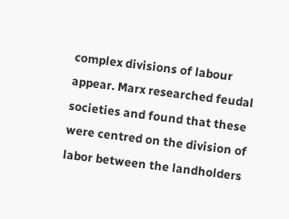complex divisions of labour appear. Marx researched feudal societies and found that these were centred on the division of labor between the landholders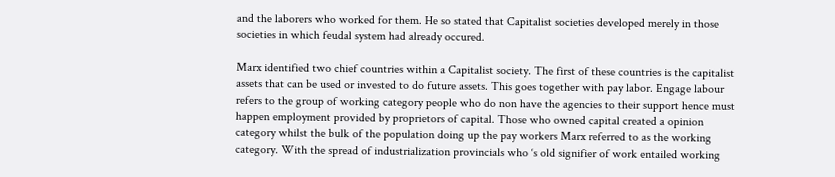and the laborers who worked for them. He so stated that Capitalist societies developed merely in those societies in which feudal system had already occured.

Marx identified two chief countries within a Capitalist society. The first of these countries is the capitalist assets that can be used or invested to do future assets. This goes together with pay labor. Engage labour refers to the group of working category people who do non have the agencies to their support hence must happen employment provided by proprietors of capital. Those who owned capital created a opinion category whilst the bulk of the population doing up the pay workers Marx referred to as the working category. With the spread of industrialization provincials who ‘s old signifier of work entailed working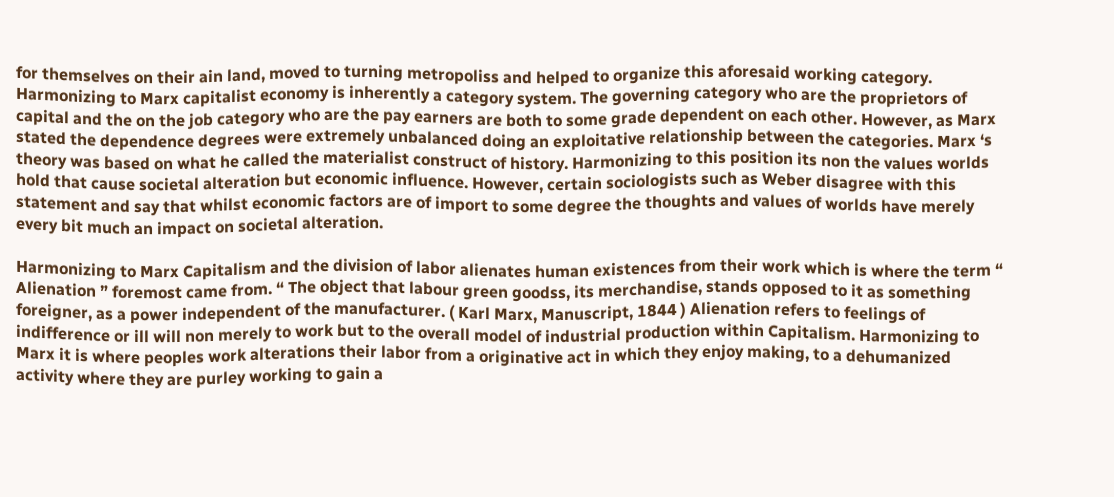for themselves on their ain land, moved to turning metropoliss and helped to organize this aforesaid working category. Harmonizing to Marx capitalist economy is inherently a category system. The governing category who are the proprietors of capital and the on the job category who are the pay earners are both to some grade dependent on each other. However, as Marx stated the dependence degrees were extremely unbalanced doing an exploitative relationship between the categories. Marx ‘s theory was based on what he called the materialist construct of history. Harmonizing to this position its non the values worlds hold that cause societal alteration but economic influence. However, certain sociologists such as Weber disagree with this statement and say that whilst economic factors are of import to some degree the thoughts and values of worlds have merely every bit much an impact on societal alteration.

Harmonizing to Marx Capitalism and the division of labor alienates human existences from their work which is where the term “ Alienation ” foremost came from. “ The object that labour green goodss, its merchandise, stands opposed to it as something foreigner, as a power independent of the manufacturer. ( Karl Marx, Manuscript, 1844 ) Alienation refers to feelings of indifference or ill will non merely to work but to the overall model of industrial production within Capitalism. Harmonizing to Marx it is where peoples work alterations their labor from a originative act in which they enjoy making, to a dehumanized activity where they are purley working to gain a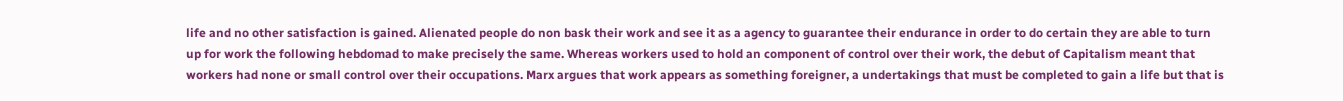life and no other satisfaction is gained. Alienated people do non bask their work and see it as a agency to guarantee their endurance in order to do certain they are able to turn up for work the following hebdomad to make precisely the same. Whereas workers used to hold an component of control over their work, the debut of Capitalism meant that workers had none or small control over their occupations. Marx argues that work appears as something foreigner, a undertakings that must be completed to gain a life but that is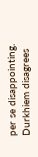per se disappointing. Durkhiem disagrees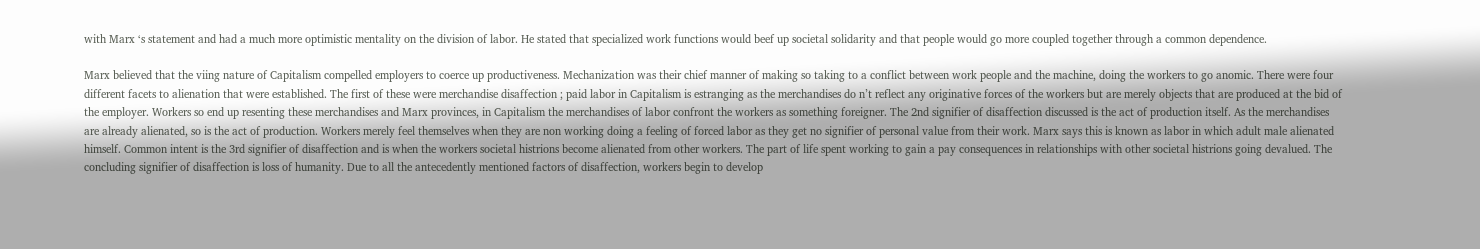with Marx ‘s statement and had a much more optimistic mentality on the division of labor. He stated that specialized work functions would beef up societal solidarity and that people would go more coupled together through a common dependence.

Marx believed that the viing nature of Capitalism compelled employers to coerce up productiveness. Mechanization was their chief manner of making so taking to a conflict between work people and the machine, doing the workers to go anomic. There were four different facets to alienation that were established. The first of these were merchandise disaffection ; paid labor in Capitalism is estranging as the merchandises do n’t reflect any originative forces of the workers but are merely objects that are produced at the bid of the employer. Workers so end up resenting these merchandises and Marx provinces, in Capitalism the merchandises of labor confront the workers as something foreigner. The 2nd signifier of disaffection discussed is the act of production itself. As the merchandises are already alienated, so is the act of production. Workers merely feel themselves when they are non working doing a feeling of forced labor as they get no signifier of personal value from their work. Marx says this is known as labor in which adult male alienated himself. Common intent is the 3rd signifier of disaffection and is when the workers societal histrions become alienated from other workers. The part of life spent working to gain a pay consequences in relationships with other societal histrions going devalued. The concluding signifier of disaffection is loss of humanity. Due to all the antecedently mentioned factors of disaffection, workers begin to develop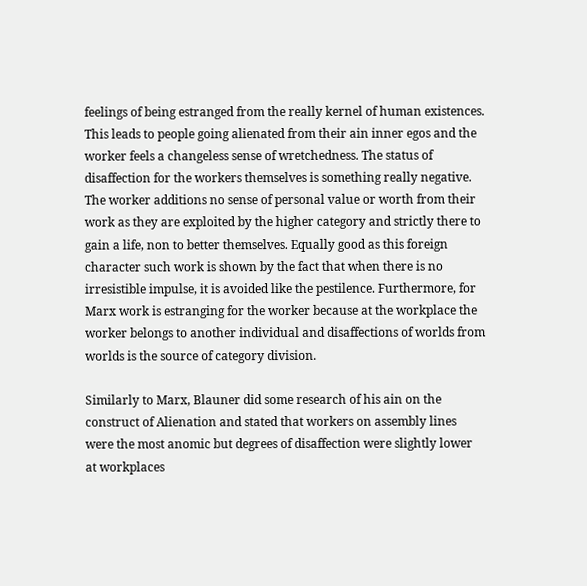feelings of being estranged from the really kernel of human existences. This leads to people going alienated from their ain inner egos and the worker feels a changeless sense of wretchedness. The status of disaffection for the workers themselves is something really negative. The worker additions no sense of personal value or worth from their work as they are exploited by the higher category and strictly there to gain a life, non to better themselves. Equally good as this foreign character such work is shown by the fact that when there is no irresistible impulse, it is avoided like the pestilence. Furthermore, for Marx work is estranging for the worker because at the workplace the worker belongs to another individual and disaffections of worlds from worlds is the source of category division.

Similarly to Marx, Blauner did some research of his ain on the construct of Alienation and stated that workers on assembly lines were the most anomic but degrees of disaffection were slightly lower at workplaces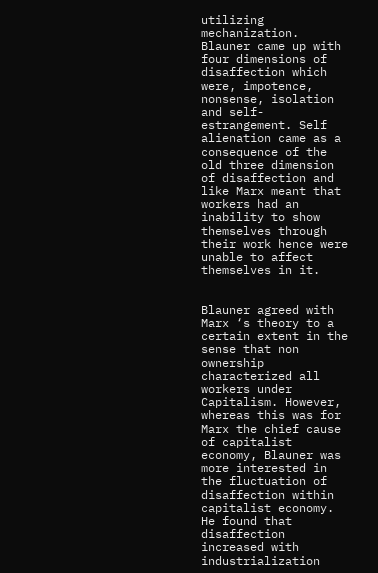utilizing mechanization. Blauner came up with four dimensions of disaffection which were, impotence, nonsense, isolation and self-estrangement. Self alienation came as a consequence of the old three dimension of disaffection and like Marx meant that workers had an inability to show themselves through their work hence were unable to affect themselves in it.


Blauner agreed with Marx ‘s theory to a certain extent in the sense that non ownership characterized all workers under Capitalism. However, whereas this was for Marx the chief cause of capitalist economy, Blauner was more interested in the fluctuation of disaffection within capitalist economy. He found that disaffection increased with industrialization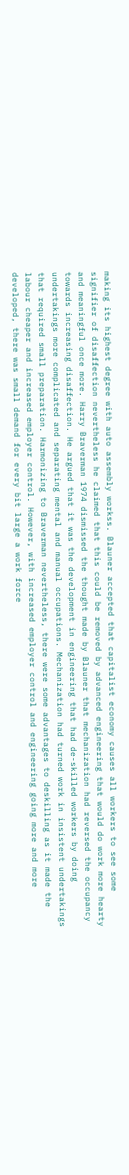making its highest degree with auto assembly workss. Blauner accepted that capitalist economy causes all workers to see some signifier of disaffection nevertheless he claimed that this could be removed by advanced engineering that would do work more hearty and meaningful once more. Harry Braverman 1974 dismissed the thought made by Blauner that mechanization had reversed the occupancy towards increasing disaffection. He argued that it was the development in engineering that had de-skilled workers by doing undertakings more complicated and separating mental and manual occupations. Mechanization had turned work in insistent undertakings that required small preparation. Harmonizing to Braverman nevertheless, there were some advantages to deskilling as it made the labour cheaper and increased employer control. However, with increased employer control and engineering going more and more developed, there was small demand for every bit large a work force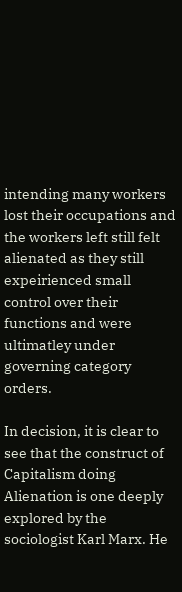intending many workers lost their occupations and the workers left still felt alienated as they still expeirienced small control over their functions and were ultimatley under governing category orders.

In decision, it is clear to see that the construct of Capitalism doing Alienation is one deeply explored by the sociologist Karl Marx. He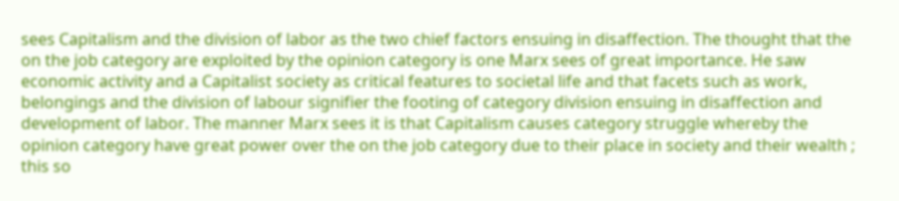sees Capitalism and the division of labor as the two chief factors ensuing in disaffection. The thought that the on the job category are exploited by the opinion category is one Marx sees of great importance. He saw economic activity and a Capitalist society as critical features to societal life and that facets such as work, belongings and the division of labour signifier the footing of category division ensuing in disaffection and development of labor. The manner Marx sees it is that Capitalism causes category struggle whereby the opinion category have great power over the on the job category due to their place in society and their wealth ; this so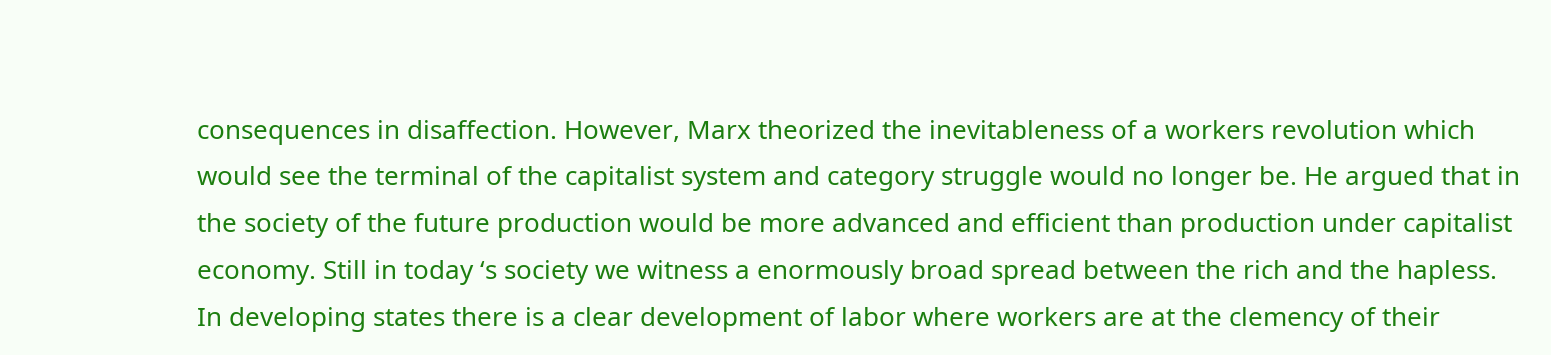consequences in disaffection. However, Marx theorized the inevitableness of a workers revolution which would see the terminal of the capitalist system and category struggle would no longer be. He argued that in the society of the future production would be more advanced and efficient than production under capitalist economy. Still in today ‘s society we witness a enormously broad spread between the rich and the hapless. In developing states there is a clear development of labor where workers are at the clemency of their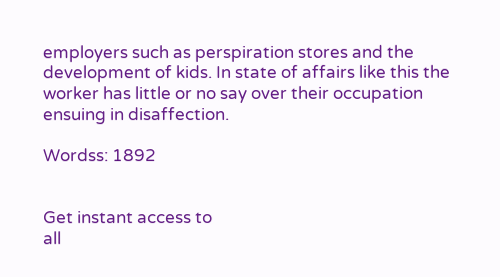employers such as perspiration stores and the development of kids. In state of affairs like this the worker has little or no say over their occupation ensuing in disaffection.

Wordss: 1892


Get instant access to
all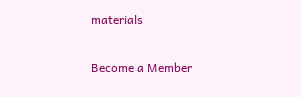materials

Become a Member